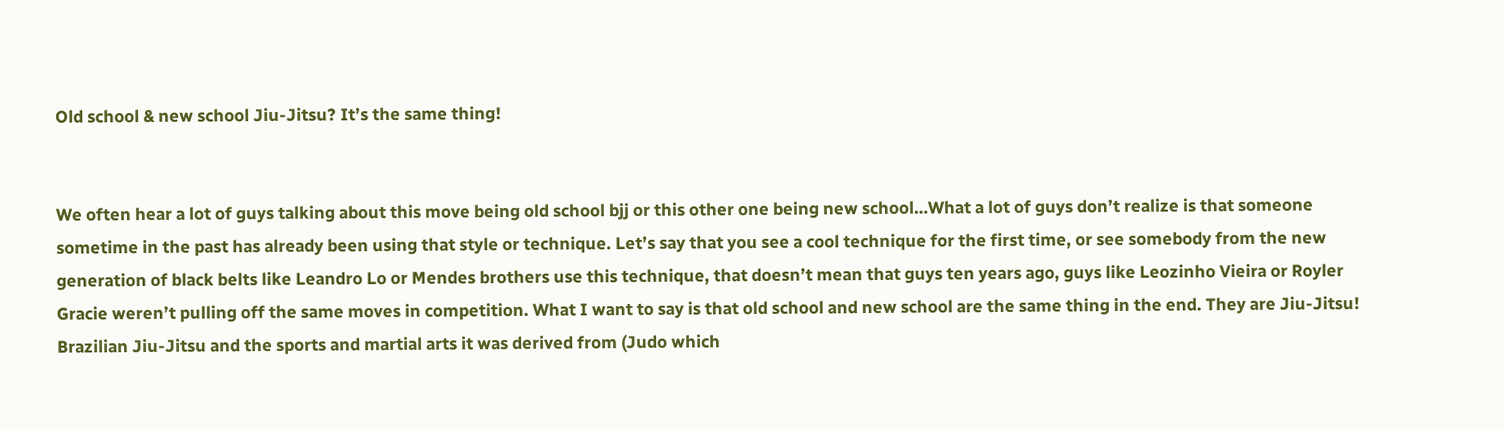Old school & new school Jiu-Jitsu? It’s the same thing!


We often hear a lot of guys talking about this move being old school bjj or this other one being new school…What a lot of guys don’t realize is that someone sometime in the past has already been using that style or technique. Let’s say that you see a cool technique for the first time, or see somebody from the new generation of black belts like Leandro Lo or Mendes brothers use this technique, that doesn’t mean that guys ten years ago, guys like Leozinho Vieira or Royler Gracie weren’t pulling off the same moves in competition. What I want to say is that old school and new school are the same thing in the end. They are Jiu-Jitsu!  Brazilian Jiu-Jitsu and the sports and martial arts it was derived from (Judo which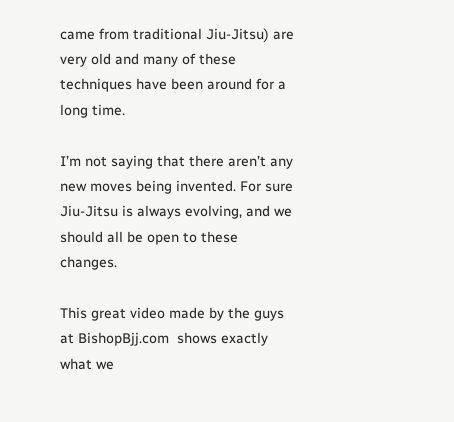came from traditional Jiu-Jitsu) are very old and many of these techniques have been around for a long time.

I’m not saying that there aren’t any new moves being invented. For sure Jiu-Jitsu is always evolving, and we should all be open to these changes.

This great video made by the guys at BishopBjj.com  shows exactly what we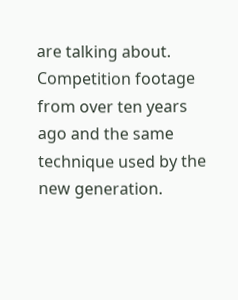are talking about. Competition footage from over ten years ago and the same technique used by the new generation.